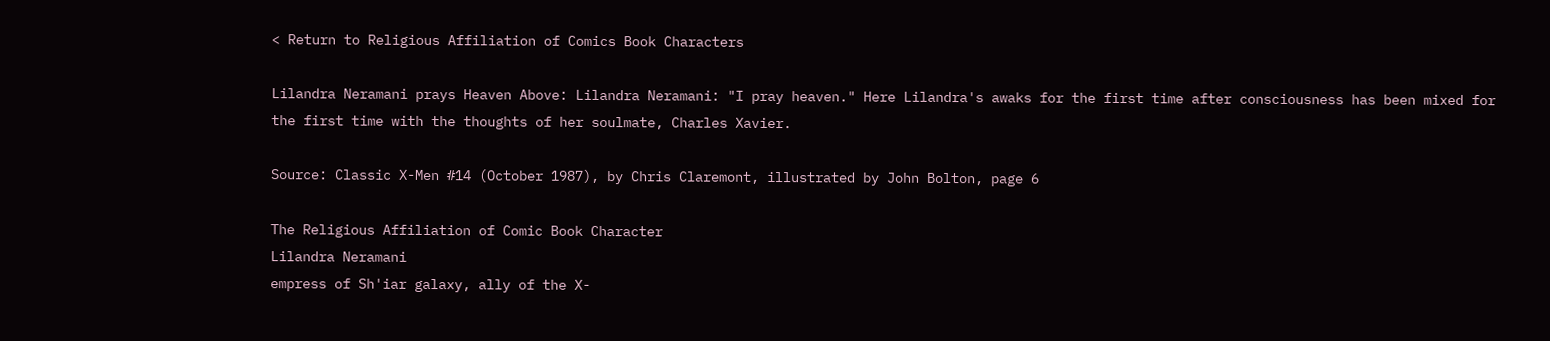< Return to Religious Affiliation of Comics Book Characters

Lilandra Neramani prays Heaven Above: Lilandra Neramani: "I pray heaven." Here Lilandra's awaks for the first time after consciousness has been mixed for the first time with the thoughts of her soulmate, Charles Xavier.

Source: Classic X-Men #14 (October 1987), by Chris Claremont, illustrated by John Bolton, page 6

The Religious Affiliation of Comic Book Character
Lilandra Neramani
empress of Sh'iar galaxy, ally of the X-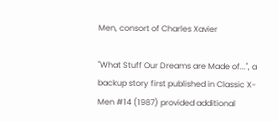Men, consort of Charles Xavier

"What Stuff Our Dreams are Made of...", a backup story first published in Classic X-Men #14 (1987) provided additional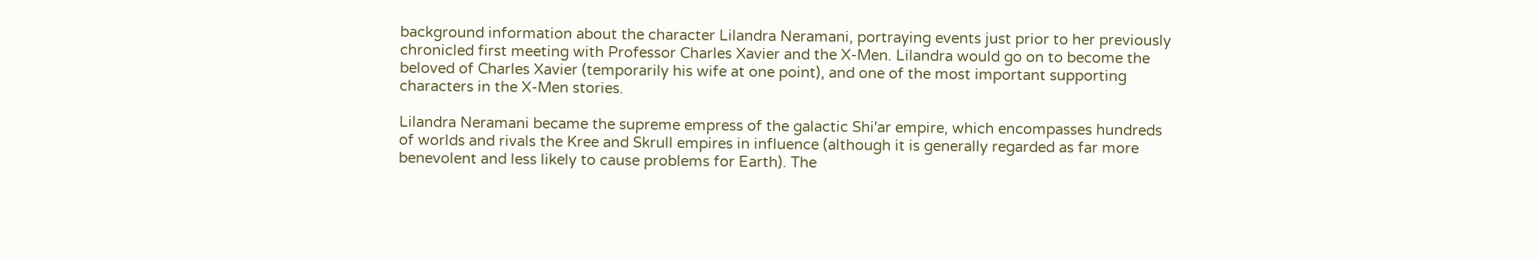background information about the character Lilandra Neramani, portraying events just prior to her previously chronicled first meeting with Professor Charles Xavier and the X-Men. Lilandra would go on to become the beloved of Charles Xavier (temporarily his wife at one point), and one of the most important supporting characters in the X-Men stories.

Lilandra Neramani became the supreme empress of the galactic Shi'ar empire, which encompasses hundreds of worlds and rivals the Kree and Skrull empires in influence (although it is generally regarded as far more benevolent and less likely to cause problems for Earth). The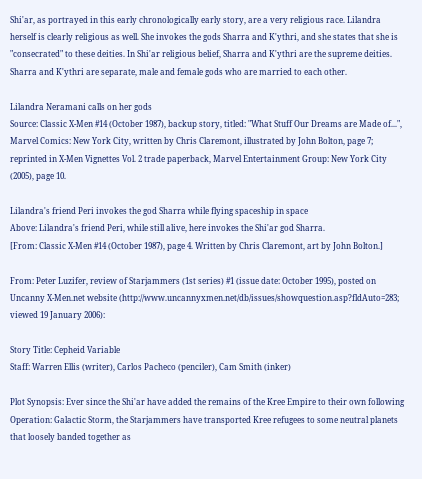Shi'ar, as portrayed in this early chronologically early story, are a very religious race. Lilandra herself is clearly religious as well. She invokes the gods Sharra and K'ythri, and she states that she is "consecrated" to these deities. In Shi'ar religious belief, Sharra and K'ythri are the supreme deities. Sharra and K'ythri are separate, male and female gods who are married to each other.

Lilandra Neramani calls on her gods
Source: Classic X-Men #14 (October 1987), backup story, titled: "What Stuff Our Dreams are Made of...", Marvel Comics: New York City, written by Chris Claremont, illustrated by John Bolton, page 7; reprinted in X-Men Vignettes Vol. 2 trade paperback, Marvel Entertainment Group: New York City (2005), page 10.

Lilandra's friend Peri invokes the god Sharra while flying spaceship in space
Above: Lilandra's friend Peri, while still alive, here invokes the Shi'ar god Sharra.
[From: Classic X-Men #14 (October 1987), page 4. Written by Chris Claremont, art by John Bolton.]

From: Peter Luzifer, review of Starjammers (1st series) #1 (issue date: October 1995), posted on Uncanny X-Men.net website (http://www.uncannyxmen.net/db/issues/showquestion.asp?fldAuto=283; viewed 19 January 2006):

Story Title: Cepheid Variable
Staff: Warren Ellis (writer), Carlos Pacheco (penciler), Cam Smith (inker)

Plot Synopsis: Ever since the Shi'ar have added the remains of the Kree Empire to their own following Operation: Galactic Storm, the Starjammers have transported Kree refugees to some neutral planets that loosely banded together as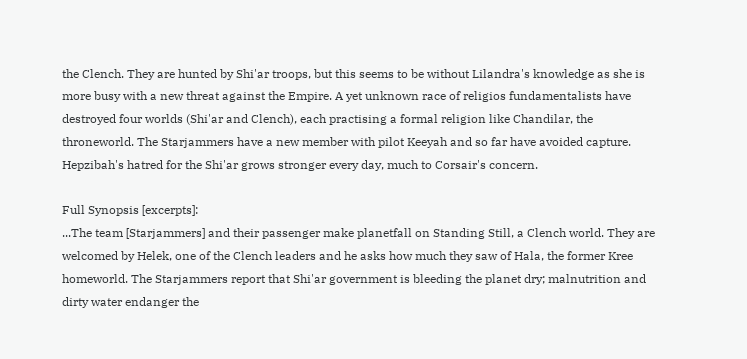the Clench. They are hunted by Shi'ar troops, but this seems to be without Lilandra's knowledge as she is more busy with a new threat against the Empire. A yet unknown race of religios fundamentalists have destroyed four worlds (Shi'ar and Clench), each practising a formal religion like Chandilar, the throneworld. The Starjammers have a new member with pilot Keeyah and so far have avoided capture. Hepzibah's hatred for the Shi'ar grows stronger every day, much to Corsair's concern.

Full Synopsis [excerpts]:
...The team [Starjammers] and their passenger make planetfall on Standing Still, a Clench world. They are welcomed by Helek, one of the Clench leaders and he asks how much they saw of Hala, the former Kree homeworld. The Starjammers report that Shi'ar government is bleeding the planet dry; malnutrition and dirty water endanger the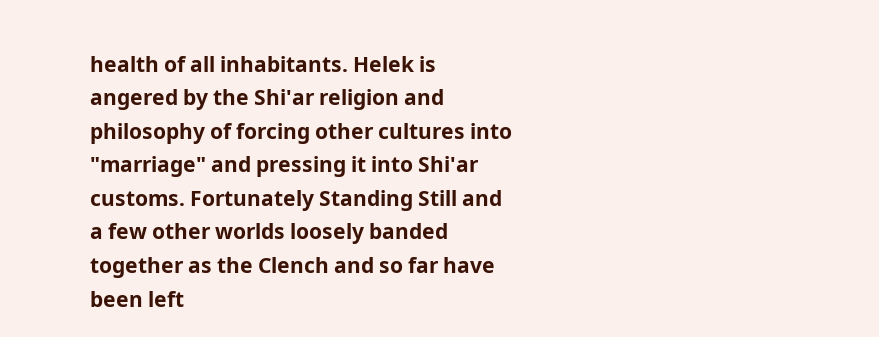health of all inhabitants. Helek is angered by the Shi'ar religion and philosophy of forcing other cultures into "marriage" and pressing it into Shi'ar customs. Fortunately Standing Still and a few other worlds loosely banded together as the Clench and so far have been left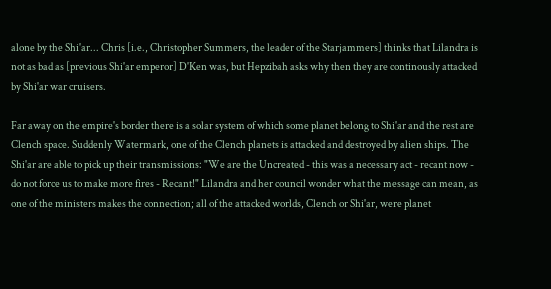alone by the Shi'ar... Chris [i.e., Christopher Summers, the leader of the Starjammers] thinks that Lilandra is not as bad as [previous Shi'ar emperor] D'Ken was, but Hepzibah asks why then they are continously attacked by Shi'ar war cruisers.

Far away on the empire's border there is a solar system of which some planet belong to Shi'ar and the rest are Clench space. Suddenly Watermark, one of the Clench planets is attacked and destroyed by alien ships. The Shi'ar are able to pick up their transmissions: "We are the Uncreated - this was a necessary act - recant now - do not force us to make more fires - Recant!" Lilandra and her council wonder what the message can mean, as one of the ministers makes the connection; all of the attacked worlds, Clench or Shi'ar, were planet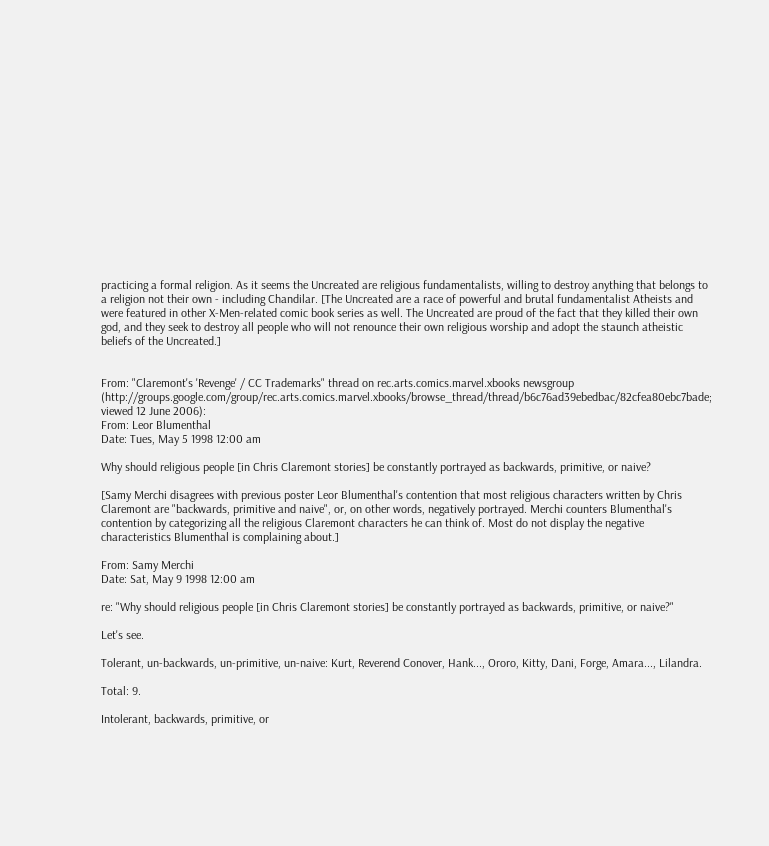practicing a formal religion. As it seems the Uncreated are religious fundamentalists, willing to destroy anything that belongs to a religion not their own - including Chandilar. [The Uncreated are a race of powerful and brutal fundamentalist Atheists and were featured in other X-Men-related comic book series as well. The Uncreated are proud of the fact that they killed their own god, and they seek to destroy all people who will not renounce their own religious worship and adopt the staunch atheistic beliefs of the Uncreated.]


From: "Claremont's 'Revenge' / CC Trademarks" thread on rec.arts.comics.marvel.xbooks newsgroup (http://groups.google.com/group/rec.arts.comics.marvel.xbooks/browse_thread/thread/b6c76ad39ebedbac/82cfea80ebc7bade; viewed 12 June 2006):
From: Leor Blumenthal
Date: Tues, May 5 1998 12:00 am

Why should religious people [in Chris Claremont stories] be constantly portrayed as backwards, primitive, or naive?

[Samy Merchi disagrees with previous poster Leor Blumenthal's contention that most religious characters written by Chris Claremont are "backwards, primitive and naive", or, on other words, negatively portrayed. Merchi counters Blumenthal's contention by categorizing all the religious Claremont characters he can think of. Most do not display the negative characteristics Blumenthal is complaining about.]

From: Samy Merchi
Date: Sat, May 9 1998 12:00 am

re: "Why should religious people [in Chris Claremont stories] be constantly portrayed as backwards, primitive, or naive?"

Let's see.

Tolerant, un-backwards, un-primitive, un-naive: Kurt, Reverend Conover, Hank..., Ororo, Kitty, Dani, Forge, Amara..., Lilandra.

Total: 9.

Intolerant, backwards, primitive, or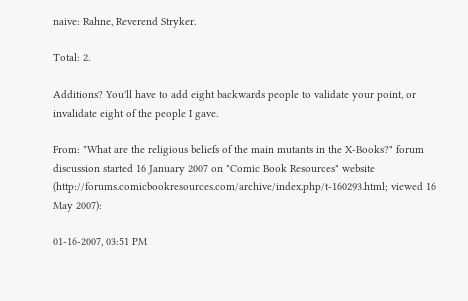naive: Rahne, Reverend Stryker.

Total: 2.

Additions? You'll have to add eight backwards people to validate your point, or invalidate eight of the people I gave.

From: "What are the religious beliefs of the main mutants in the X-Books?" forum discussion started 16 January 2007 on "Comic Book Resources" website (http://forums.comicbookresources.com/archive/index.php/t-160293.html; viewed 16 May 2007):

01-16-2007, 03:51 PM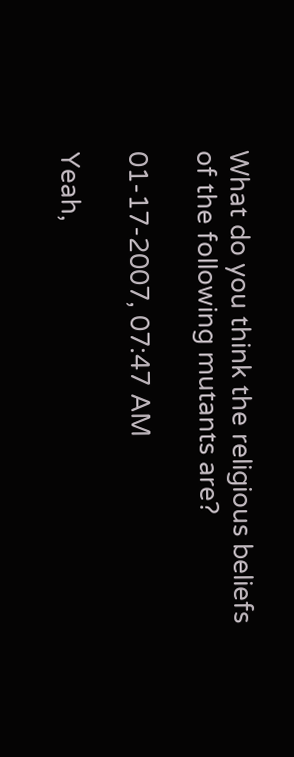What do you think the religious beliefs of the following mutants are?

01-17-2007, 07:47 AM

Yeah,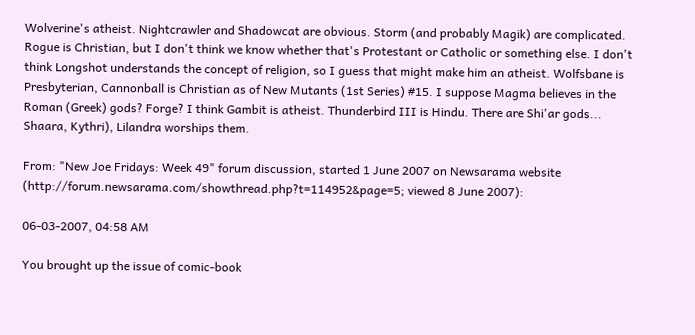Wolverine's atheist. Nightcrawler and Shadowcat are obvious. Storm (and probably Magik) are complicated. Rogue is Christian, but I don't think we know whether that's Protestant or Catholic or something else. I don't think Longshot understands the concept of religion, so I guess that might make him an atheist. Wolfsbane is Presbyterian, Cannonball is Christian as of New Mutants (1st Series) #15. I suppose Magma believes in the Roman (Greek) gods? Forge? I think Gambit is atheist. Thunderbird III is Hindu. There are Shi'ar gods... Shaara, Kythri), Lilandra worships them.

From: "New Joe Fridays: Week 49" forum discussion, started 1 June 2007 on Newsarama website (http://forum.newsarama.com/showthread.php?t=114952&page=5; viewed 8 June 2007):

06-03-2007, 04:58 AM

You brought up the issue of comic-book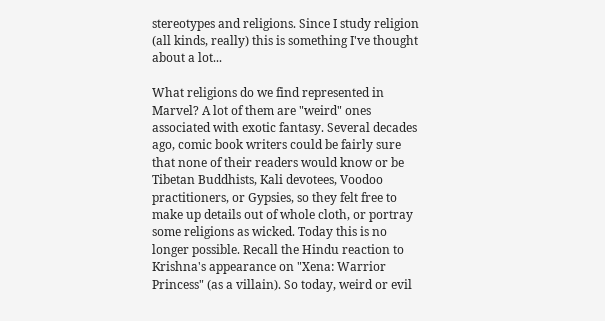stereotypes and religions. Since I study religion (all kinds, really) this is something I've thought about a lot...

What religions do we find represented in Marvel? A lot of them are "weird" ones associated with exotic fantasy. Several decades ago, comic book writers could be fairly sure that none of their readers would know or be Tibetan Buddhists, Kali devotees, Voodoo practitioners, or Gypsies, so they felt free to make up details out of whole cloth, or portray some religions as wicked. Today this is no longer possible. Recall the Hindu reaction to Krishna's appearance on "Xena: Warrior Princess" (as a villain). So today, weird or evil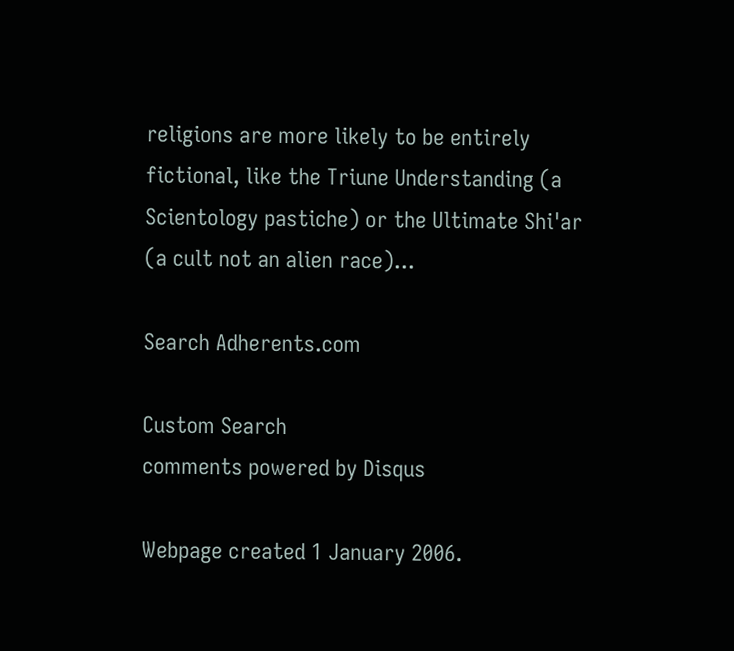religions are more likely to be entirely fictional, like the Triune Understanding (a Scientology pastiche) or the Ultimate Shi'ar (a cult not an alien race)...

Search Adherents.com

Custom Search
comments powered by Disqus

Webpage created 1 January 2006.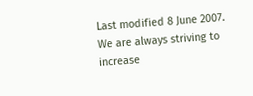Last modified 8 June 2007.
We are always striving to increase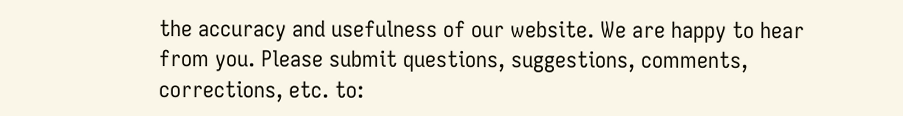the accuracy and usefulness of our website. We are happy to hear from you. Please submit questions, suggestions, comments, corrections, etc. to: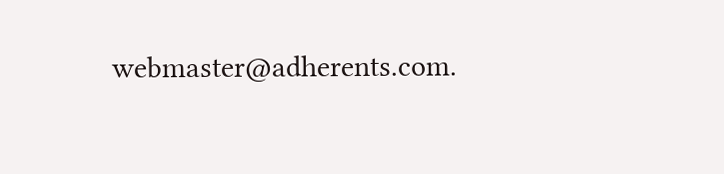webmaster@adherents.com.